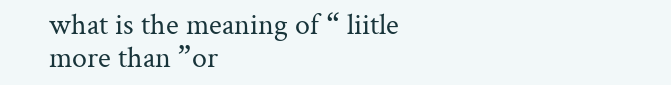what is the meaning of “ liitle more than ”or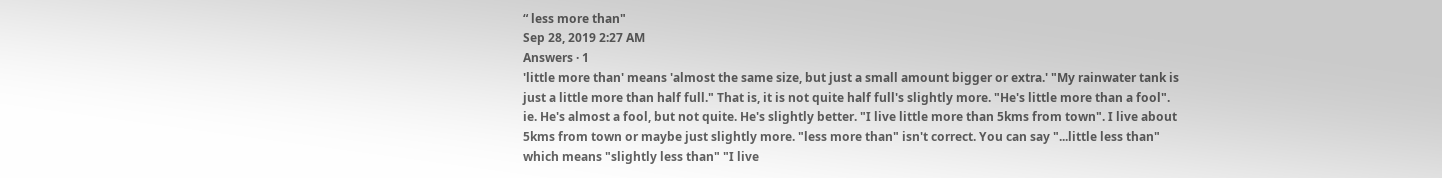“ less more than"
Sep 28, 2019 2:27 AM
Answers · 1
'little more than' means 'almost the same size, but just a small amount bigger or extra.' "My rainwater tank is just a little more than half full." That is, it is not quite half full's slightly more. "He's little more than a fool". ie. He's almost a fool, but not quite. He's slightly better. "I live little more than 5kms from town". I live about 5kms from town or maybe just slightly more. "less more than" isn't correct. You can say "...little less than" which means "slightly less than" "I live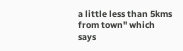a little less than 5kms from town" which says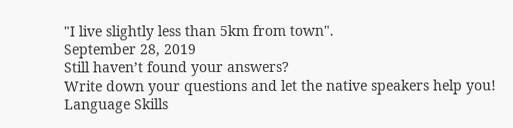"I live slightly less than 5km from town".
September 28, 2019
Still haven’t found your answers?
Write down your questions and let the native speakers help you!
Language Skills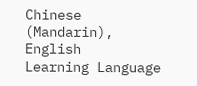Chinese (Mandarin), English
Learning Language